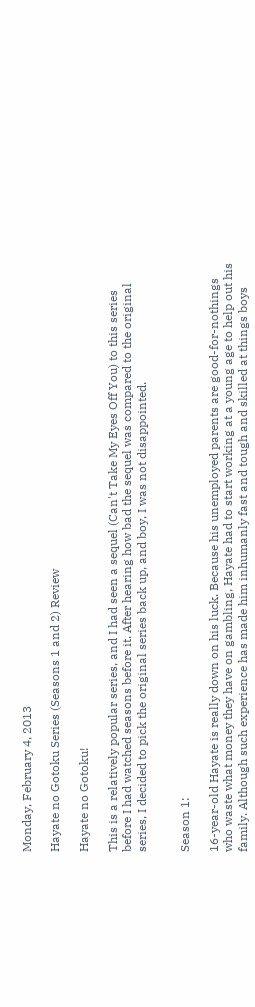Monday, February 4, 2013

Hayate no Gotoku Series (Seasons 1 and 2) Review

Hayate no Gotoku!

This is a relatively popular series, and I had seen a sequel (Can't Take My Eyes Off You) to this series before I had watched seasons before it. After hearing how bad the sequel was compared to the original series, I decided to pick the original series back up, and boy, I was not disappointed.


Season 1:

16-year-old Hayate is really down on his luck. Because his unemployed parents are good-for-nothings who waste what money they have on gambling, Hayate had to start working at a young age to help out his family. Although such experience has made him inhumanly fast and tough and skilled at things boys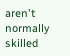aren't normally skilled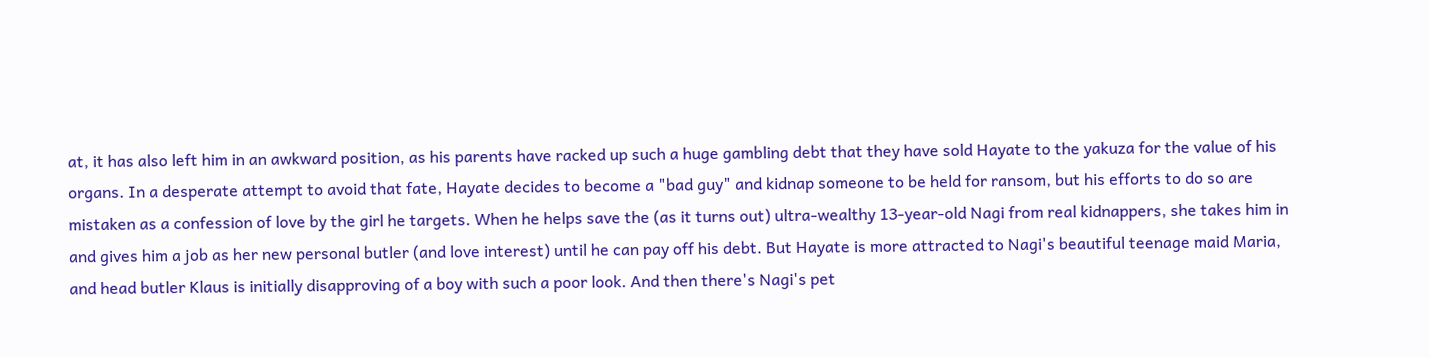at, it has also left him in an awkward position, as his parents have racked up such a huge gambling debt that they have sold Hayate to the yakuza for the value of his organs. In a desperate attempt to avoid that fate, Hayate decides to become a "bad guy" and kidnap someone to be held for ransom, but his efforts to do so are mistaken as a confession of love by the girl he targets. When he helps save the (as it turns out) ultra-wealthy 13-year-old Nagi from real kidnappers, she takes him in and gives him a job as her new personal butler (and love interest) until he can pay off his debt. But Hayate is more attracted to Nagi's beautiful teenage maid Maria, and head butler Klaus is initially disapproving of a boy with such a poor look. And then there's Nagi's pet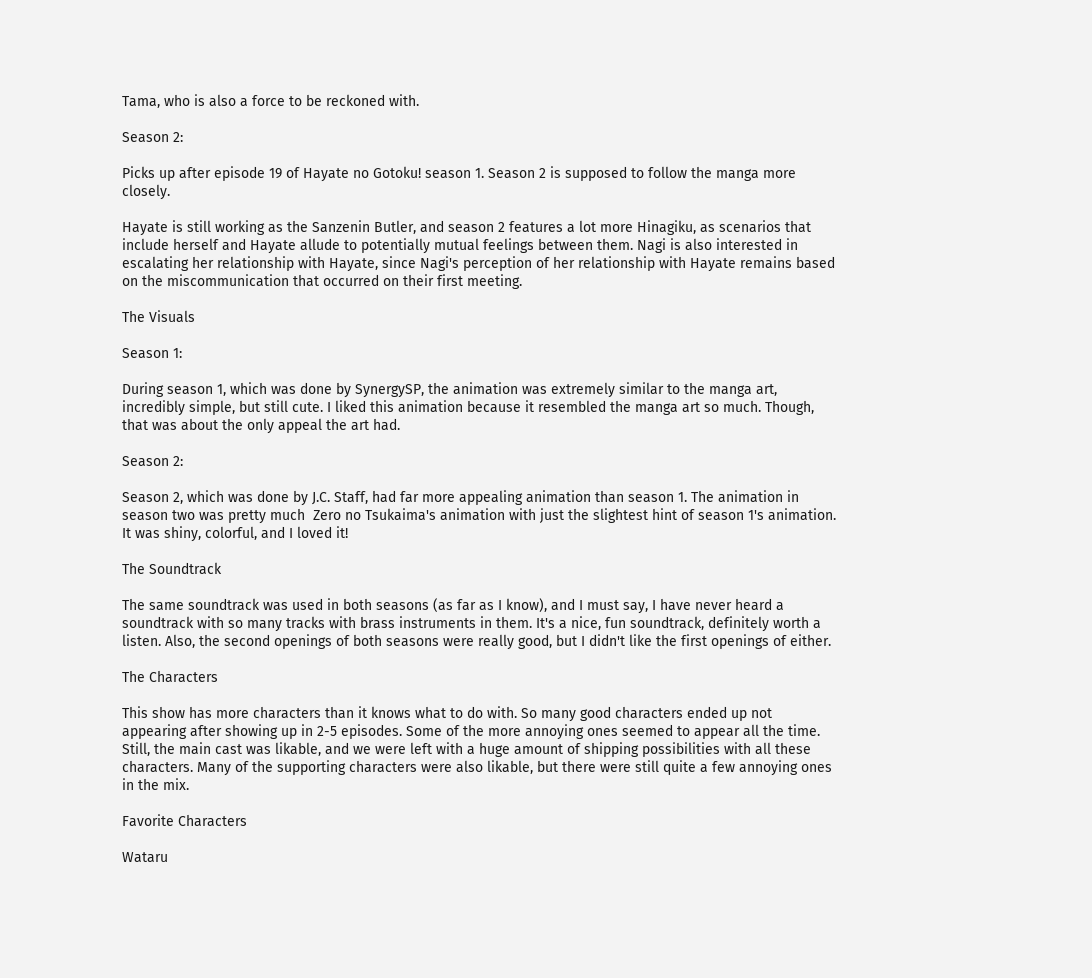Tama, who is also a force to be reckoned with.

Season 2:

Picks up after episode 19 of Hayate no Gotoku! season 1. Season 2 is supposed to follow the manga more closely.

Hayate is still working as the Sanzenin Butler, and season 2 features a lot more Hinagiku, as scenarios that include herself and Hayate allude to potentially mutual feelings between them. Nagi is also interested in escalating her relationship with Hayate, since Nagi's perception of her relationship with Hayate remains based on the miscommunication that occurred on their first meeting.

The Visuals

Season 1:

During season 1, which was done by SynergySP, the animation was extremely similar to the manga art, incredibly simple, but still cute. I liked this animation because it resembled the manga art so much. Though, that was about the only appeal the art had.

Season 2:

Season 2, which was done by J.C. Staff, had far more appealing animation than season 1. The animation in season two was pretty much  Zero no Tsukaima's animation with just the slightest hint of season 1's animation. It was shiny, colorful, and I loved it!

The Soundtrack

The same soundtrack was used in both seasons (as far as I know), and I must say, I have never heard a soundtrack with so many tracks with brass instruments in them. It's a nice, fun soundtrack, definitely worth a listen. Also, the second openings of both seasons were really good, but I didn't like the first openings of either.

The Characters

This show has more characters than it knows what to do with. So many good characters ended up not appearing after showing up in 2-5 episodes. Some of the more annoying ones seemed to appear all the time. Still, the main cast was likable, and we were left with a huge amount of shipping possibilities with all these characters. Many of the supporting characters were also likable, but there were still quite a few annoying ones in the mix.

Favorite Characters

Wataru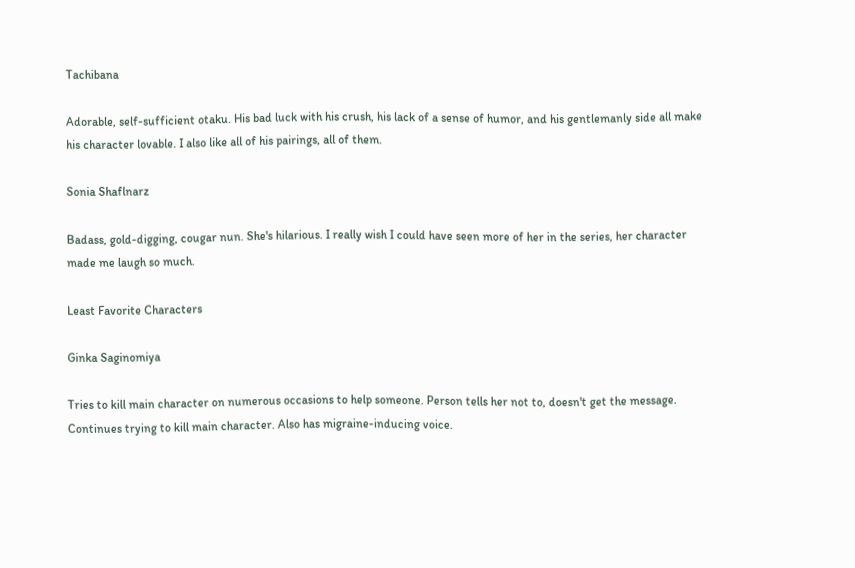Tachibana

Adorable, self-sufficient otaku. His bad luck with his crush, his lack of a sense of humor, and his gentlemanly side all make his character lovable. I also like all of his pairings, all of them.

Sonia Shaflnarz

Badass, gold-digging, cougar nun. She's hilarious. I really wish I could have seen more of her in the series, her character made me laugh so much.

Least Favorite Characters

Ginka Saginomiya

Tries to kill main character on numerous occasions to help someone. Person tells her not to, doesn't get the message. Continues trying to kill main character. Also has migraine-inducing voice.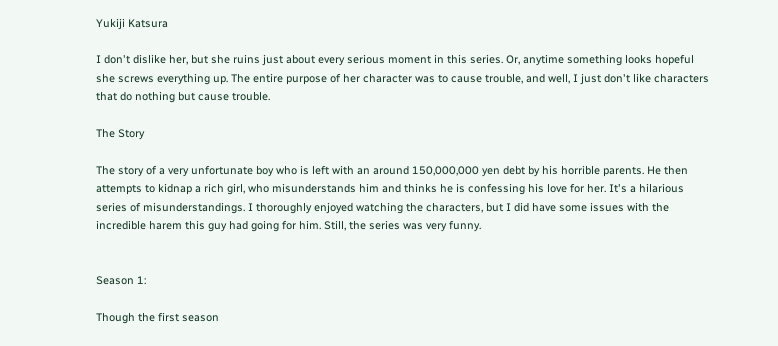Yukiji Katsura

I don't dislike her, but she ruins just about every serious moment in this series. Or, anytime something looks hopeful she screws everything up. The entire purpose of her character was to cause trouble, and well, I just don't like characters that do nothing but cause trouble.

The Story

The story of a very unfortunate boy who is left with an around 150,000,000 yen debt by his horrible parents. He then attempts to kidnap a rich girl, who misunderstands him and thinks he is confessing his love for her. It's a hilarious series of misunderstandings. I thoroughly enjoyed watching the characters, but I did have some issues with the incredible harem this guy had going for him. Still, the series was very funny.


Season 1:

Though the first season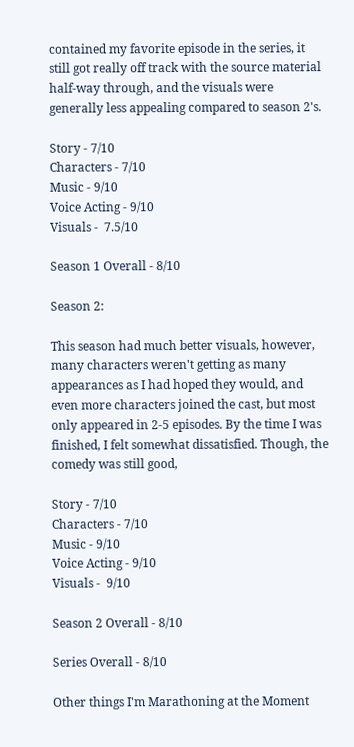contained my favorite episode in the series, it still got really off track with the source material half-way through, and the visuals were generally less appealing compared to season 2's.

Story - 7/10
Characters - 7/10
Music - 9/10
Voice Acting - 9/10
Visuals -  7.5/10

Season 1 Overall - 8/10

Season 2:

This season had much better visuals, however, many characters weren't getting as many appearances as I had hoped they would, and even more characters joined the cast, but most only appeared in 2-5 episodes. By the time I was finished, I felt somewhat dissatisfied. Though, the comedy was still good,

Story - 7/10
Characters - 7/10
Music - 9/10
Voice Acting - 9/10
Visuals -  9/10

Season 2 Overall - 8/10

Series Overall - 8/10

Other things I'm Marathoning at the Moment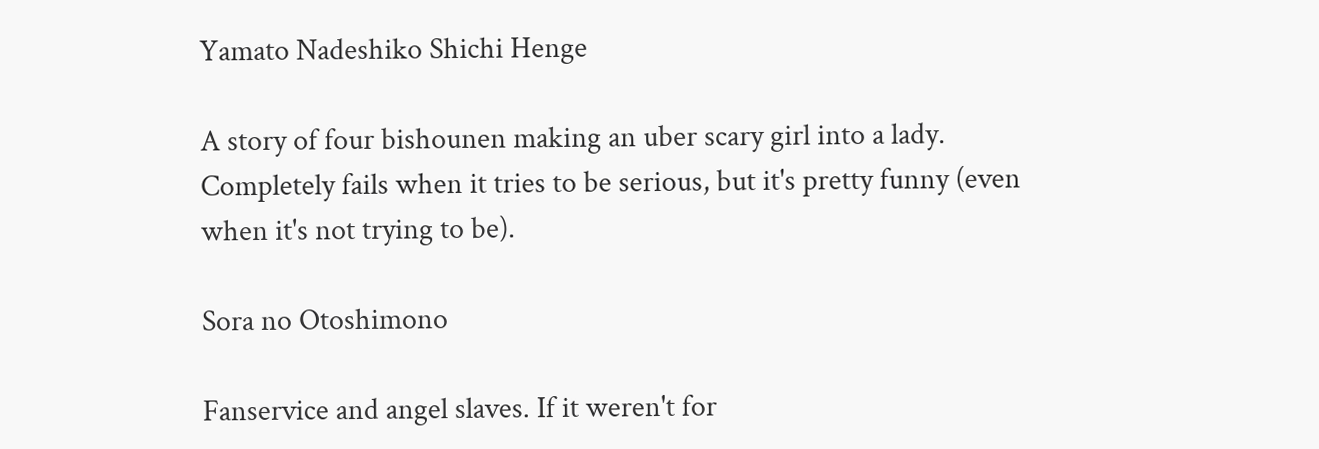Yamato Nadeshiko Shichi Henge

A story of four bishounen making an uber scary girl into a lady. Completely fails when it tries to be serious, but it's pretty funny (even when it's not trying to be).

Sora no Otoshimono

Fanservice and angel slaves. If it weren't for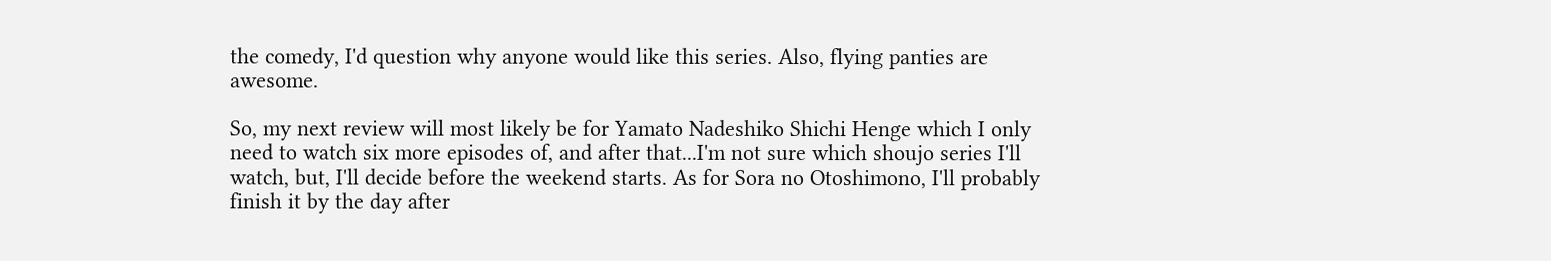the comedy, I'd question why anyone would like this series. Also, flying panties are awesome.

So, my next review will most likely be for Yamato Nadeshiko Shichi Henge which I only need to watch six more episodes of, and after that...I'm not sure which shoujo series I'll watch, but, I'll decide before the weekend starts. As for Sora no Otoshimono, I'll probably finish it by the day after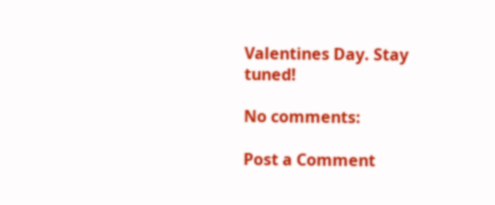Valentines Day. Stay tuned!

No comments:

Post a Comment